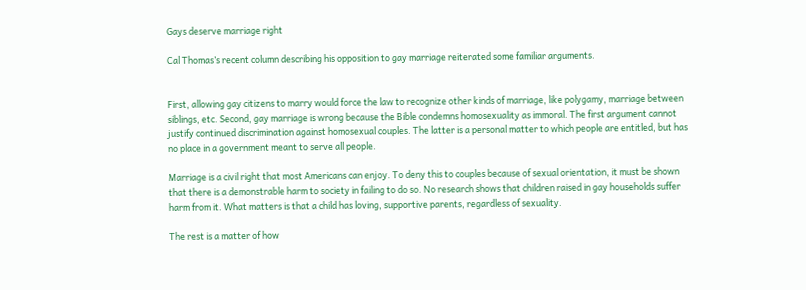Gays deserve marriage right

Cal Thomas’s recent column describing his opposition to gay marriage reiterated some familiar arguments.


First, allowing gay citizens to marry would force the law to recognize other kinds of marriage, like polygamy, marriage between siblings, etc. Second, gay marriage is wrong because the Bible condemns homosexuality as immoral. The first argument cannot justify continued discrimination against homosexual couples. The latter is a personal matter to which people are entitled, but has no place in a government meant to serve all people.

Marriage is a civil right that most Americans can enjoy. To deny this to couples because of sexual orientation, it must be shown that there is a demonstrable harm to society in failing to do so. No research shows that children raised in gay households suffer harm from it. What matters is that a child has loving, supportive parents, regardless of sexuality.

The rest is a matter of how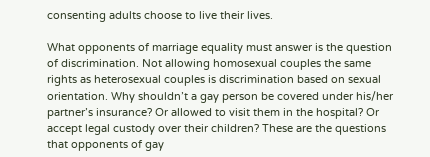consenting adults choose to live their lives.

What opponents of marriage equality must answer is the question of discrimination. Not allowing homosexual couples the same rights as heterosexual couples is discrimination based on sexual orientation. Why shouldn’t a gay person be covered under his/her partner’s insurance? Or allowed to visit them in the hospital? Or accept legal custody over their children? These are the questions that opponents of gay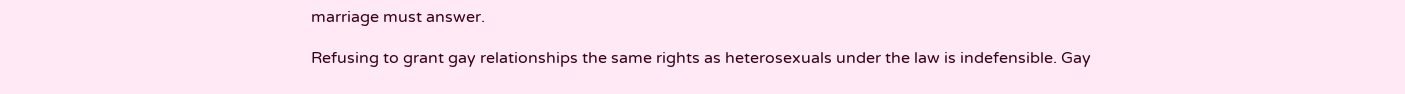marriage must answer.

Refusing to grant gay relationships the same rights as heterosexuals under the law is indefensible. Gay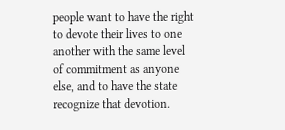people want to have the right to devote their lives to one another with the same level of commitment as anyone else, and to have the state recognize that devotion.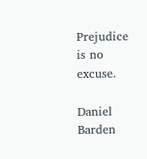Prejudice is no excuse.

Daniel Barden